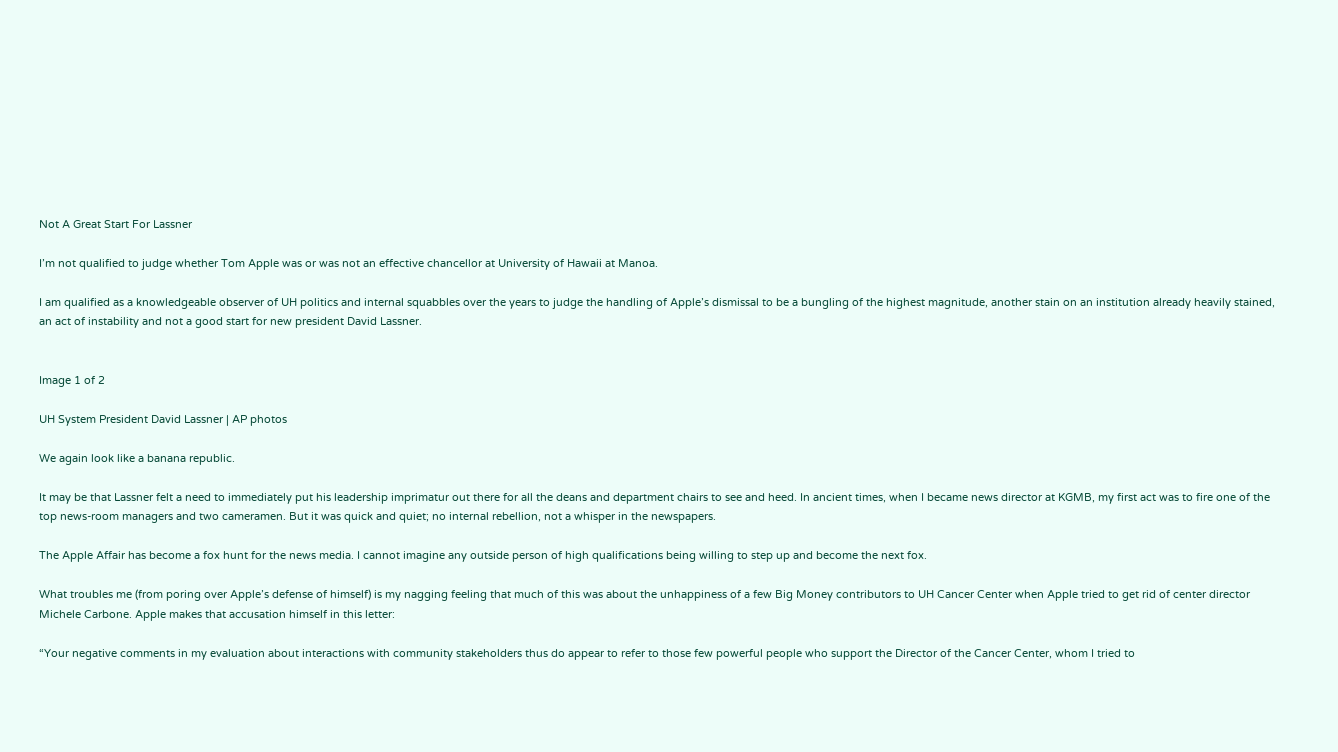Not A Great Start For Lassner

I’m not qualified to judge whether Tom Apple was or was not an effective chancellor at University of Hawaii at Manoa.

I am qualified as a knowledgeable observer of UH politics and internal squabbles over the years to judge the handling of Apple’s dismissal to be a bungling of the highest magnitude, another stain on an institution already heavily stained, an act of instability and not a good start for new president David Lassner.


Image 1 of 2

UH System President David Lassner | AP photos

We again look like a banana republic.

It may be that Lassner felt a need to immediately put his leadership imprimatur out there for all the deans and department chairs to see and heed. In ancient times, when I became news director at KGMB, my first act was to fire one of the top news-room managers and two cameramen. But it was quick and quiet; no internal rebellion, not a whisper in the newspapers.

The Apple Affair has become a fox hunt for the news media. I cannot imagine any outside person of high qualifications being willing to step up and become the next fox.

What troubles me (from poring over Apple’s defense of himself) is my nagging feeling that much of this was about the unhappiness of a few Big Money contributors to UH Cancer Center when Apple tried to get rid of center director Michele Carbone. Apple makes that accusation himself in this letter:

“Your negative comments in my evaluation about interactions with community stakeholders thus do appear to refer to those few powerful people who support the Director of the Cancer Center, whom I tried to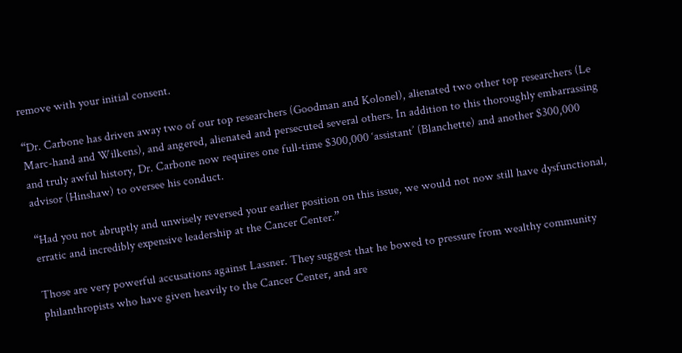remove with your initial consent.

“Dr. Carbone has driven away two of our top researchers (Goodman and Kolonel), alienated two other top researchers (Le Marc-hand and Wilkens), and angered, alienated and persecuted several others. In addition to this thoroughly embarrassing and truly awful history, Dr. Carbone now requires one full-time $300,000 ‘assistant’ (Blanchette) and another $300,000 advisor (Hinshaw) to oversee his conduct.

“Had you not abruptly and unwisely reversed your earlier position on this issue, we would not now still have dysfunctional, erratic and incredibly expensive leadership at the Cancer Center.”

Those are very powerful accusations against Lassner. They suggest that he bowed to pressure from wealthy community philanthropists who have given heavily to the Cancer Center, and are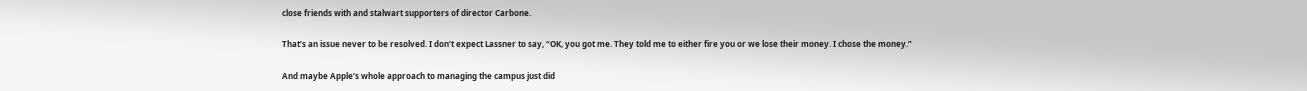close friends with and stalwart supporters of director Carbone.

That’s an issue never to be resolved. I don’t expect Lassner to say, “OK, you got me. They told me to either fire you or we lose their money. I chose the money.”

And maybe Apple’s whole approach to managing the campus just did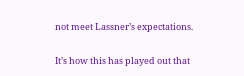not meet Lassner’s expectations.

It’s how this has played out that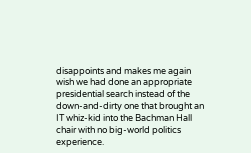disappoints and makes me again wish we had done an appropriate presidential search instead of the down-and-dirty one that brought an IT whiz-kid into the Bachman Hall chair with no big-world politics experience.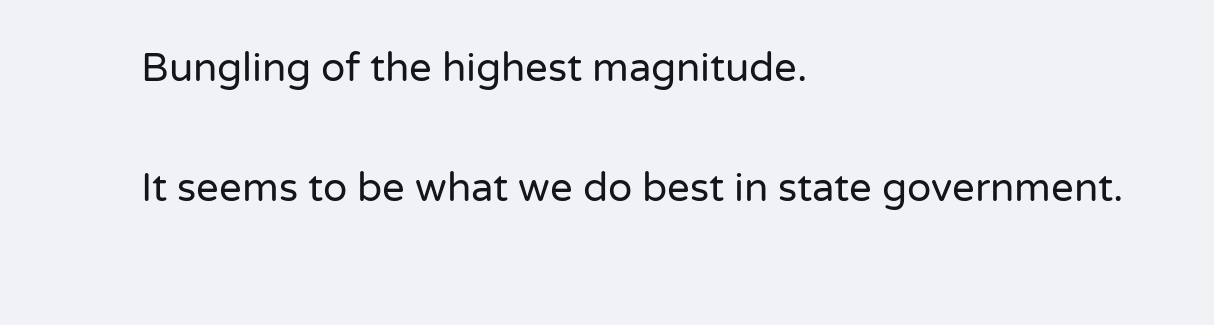Bungling of the highest magnitude.

It seems to be what we do best in state government.